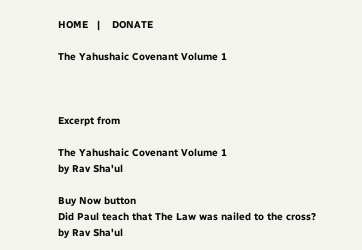HOME   |    DONATE

The Yahushaic Covenant Volume 1



Excerpt from

The Yahushaic Covenant Volume 1
by Rav Sha'ul

Buy Now button
Did Paul teach that The Law was nailed to the cross?
by Rav Sha'ul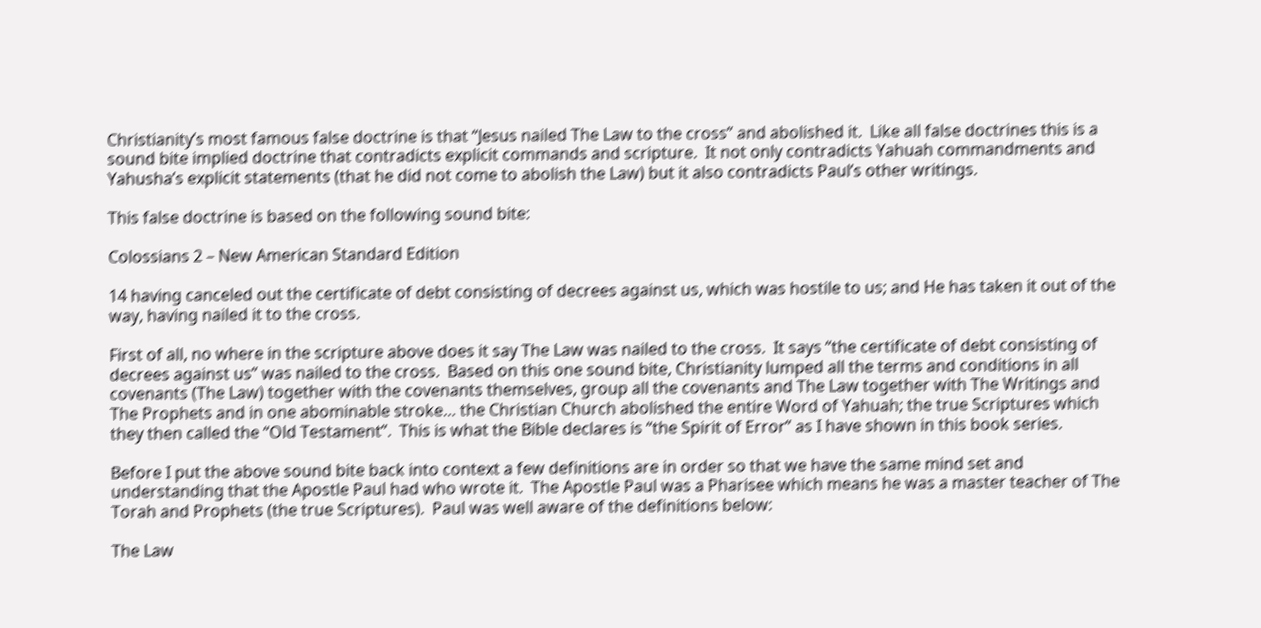Christianity’s most famous false doctrine is that “Jesus nailed The Law to the cross” and abolished it.  Like all false doctrines this is a sound bite implied doctrine that contradicts explicit commands and scripture.  It not only contradicts Yahuah commandments and Yahusha’s explicit statements (that he did not come to abolish the Law) but it also contradicts Paul’s other writings.

This false doctrine is based on the following sound bite:

Colossians 2 – New American Standard Edition

14 having canceled out the certificate of debt consisting of decrees against us, which was hostile to us; and He has taken it out of the way, having nailed it to the cross.

First of all, no where in the scripture above does it say The Law was nailed to the cross.  It says “the certificate of debt consisting of decrees against us” was nailed to the cross.  Based on this one sound bite, Christianity lumped all the terms and conditions in all covenants (The Law) together with the covenants themselves, group all the covenants and The Law together with The Writings and The Prophets and in one abominable stroke… the Christian Church abolished the entire Word of Yahuah; the true Scriptures which they then called the “Old Testament”.  This is what the Bible declares is “the Spirit of Error” as I have shown in this book series.

Before I put the above sound bite back into context a few definitions are in order so that we have the same mind set and understanding that the Apostle Paul had who wrote it.  The Apostle Paul was a Pharisee which means he was a master teacher of The Torah and Prophets (the true Scriptures).  Paul was well aware of the definitions below:

The Law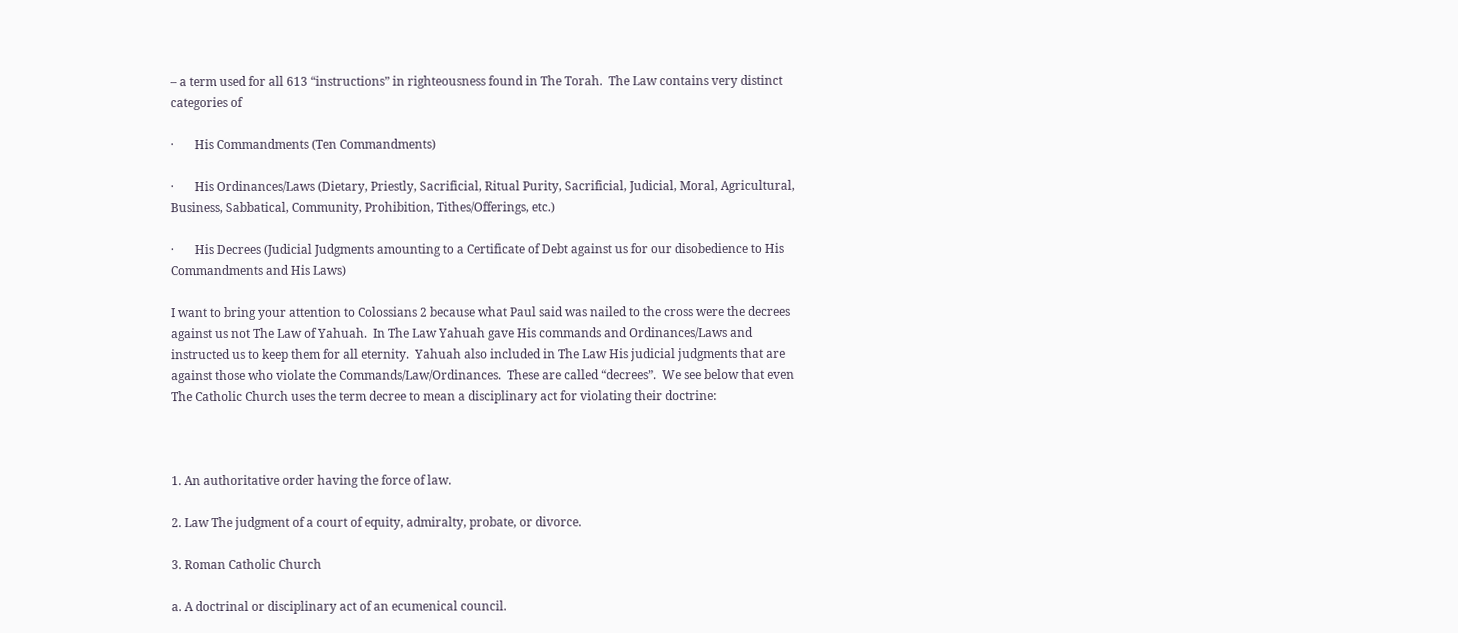– a term used for all 613 “instructions” in righteousness found in The Torah.  The Law contains very distinct categories of

·       His Commandments (Ten Commandments)

·       His Ordinances/Laws (Dietary, Priestly, Sacrificial, Ritual Purity, Sacrificial, Judicial, Moral, Agricultural, Business, Sabbatical, Community, Prohibition, Tithes/Offerings, etc.)

·       His Decrees (Judicial Judgments amounting to a Certificate of Debt against us for our disobedience to His Commandments and His Laws)

I want to bring your attention to Colossians 2 because what Paul said was nailed to the cross were the decrees against us not The Law of Yahuah.  In The Law Yahuah gave His commands and Ordinances/Laws and instructed us to keep them for all eternity.  Yahuah also included in The Law His judicial judgments that are against those who violate the Commands/Law/Ordinances.  These are called “decrees”.  We see below that even The Catholic Church uses the term decree to mean a disciplinary act for violating their doctrine:



1. An authoritative order having the force of law.

2. Law The judgment of a court of equity, admiralty, probate, or divorce.

3. Roman Catholic Church

a. A doctrinal or disciplinary act of an ecumenical council.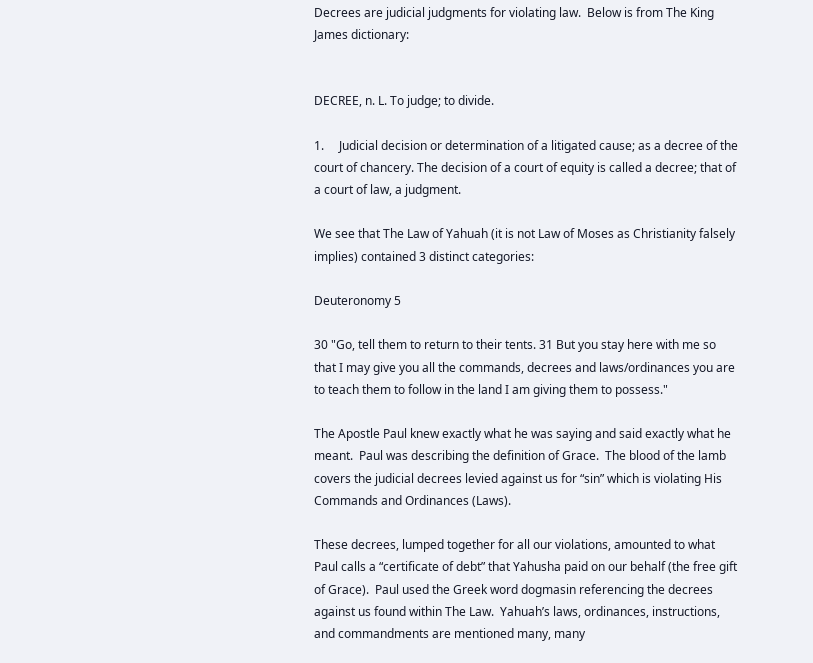Decrees are judicial judgments for violating law.  Below is from The King James dictionary:


DECREE, n. L. To judge; to divide.

1.     Judicial decision or determination of a litigated cause; as a decree of the court of chancery. The decision of a court of equity is called a decree; that of a court of law, a judgment.

We see that The Law of Yahuah (it is not Law of Moses as Christianity falsely implies) contained 3 distinct categories:

Deuteronomy 5

30 "Go, tell them to return to their tents. 31 But you stay here with me so that I may give you all the commands, decrees and laws/ordinances you are to teach them to follow in the land I am giving them to possess."

The Apostle Paul knew exactly what he was saying and said exactly what he meant.  Paul was describing the definition of Grace.  The blood of the lamb covers the judicial decrees levied against us for “sin” which is violating His Commands and Ordinances (Laws).

These decrees, lumped together for all our violations, amounted to what Paul calls a “certificate of debt” that Yahusha paid on our behalf (the free gift of Grace).  Paul used the Greek word dogmasin referencing the decrees against us found within The Law.  Yahuah’s laws, ordinances, instructions, and commandments are mentioned many, many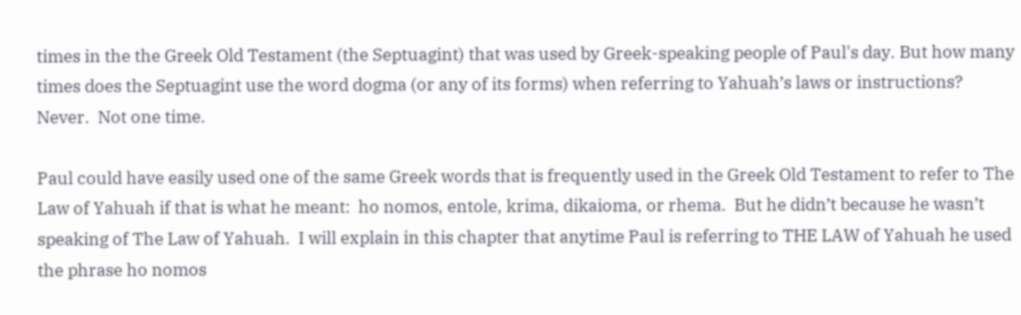times in the the Greek Old Testament (the Septuagint) that was used by Greek-speaking people of Paul's day. But how many times does the Septuagint use the word dogma (or any of its forms) when referring to Yahuah’s laws or instructions? Never.  Not one time.

Paul could have easily used one of the same Greek words that is frequently used in the Greek Old Testament to refer to The Law of Yahuah if that is what he meant:  ho nomos, entole, krima, dikaioma, or rhema.  But he didn’t because he wasn’t speaking of The Law of Yahuah.  I will explain in this chapter that anytime Paul is referring to THE LAW of Yahuah he used the phrase ho nomos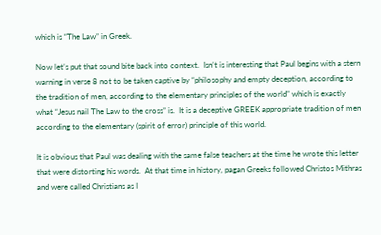which is “The Law” in Greek.

Now let’s put that sound bite back into context.  Isn’t is interesting that Paul begins with a stern warning in verse 8 not to be taken captive by “philosophy and empty deception, according to the tradition of men, according to the elementary principles of the world” which is exactly what “Jesus nail The Law to the cross” is.  It is a deceptive GREEK appropriate tradition of men according to the elementary (spirit of error) principle of this world.

It is obvious that Paul was dealing with the same false teachers at the time he wrote this letter that were distorting his words.  At that time in history, pagan Greeks followed Christos Mithras and were called Christians as I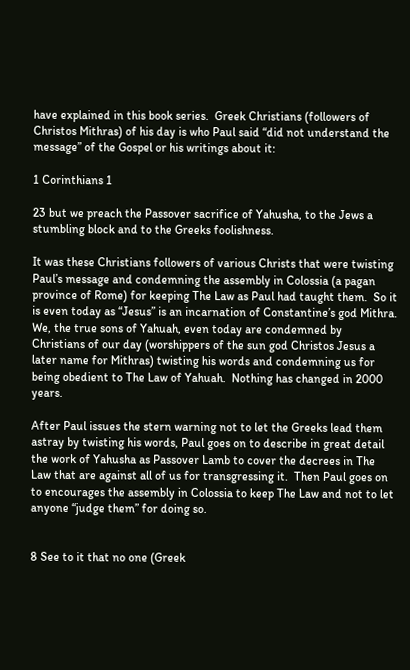have explained in this book series.  Greek Christians (followers of Christos Mithras) of his day is who Paul said “did not understand the message” of the Gospel or his writings about it:

1 Corinthians 1

23 but we preach the Passover sacrifice of Yahusha, to the Jews a stumbling block and to the Greeks foolishness.

It was these Christians followers of various Christs that were twisting Paul’s message and condemning the assembly in Colossia (a pagan province of Rome) for keeping The Law as Paul had taught them.  So it is even today as “Jesus” is an incarnation of Constantine’s god Mithra.  We, the true sons of Yahuah, even today are condemned by Christians of our day (worshippers of the sun god Christos Jesus a later name for Mithras) twisting his words and condemning us for being obedient to The Law of Yahuah.  Nothing has changed in 2000 years.

After Paul issues the stern warning not to let the Greeks lead them astray by twisting his words, Paul goes on to describe in great detail the work of Yahusha as Passover Lamb to cover the decrees in The Law that are against all of us for transgressing it.  Then Paul goes on to encourages the assembly in Colossia to keep The Law and not to let anyone “judge them” for doing so.


8 See to it that no one (Greek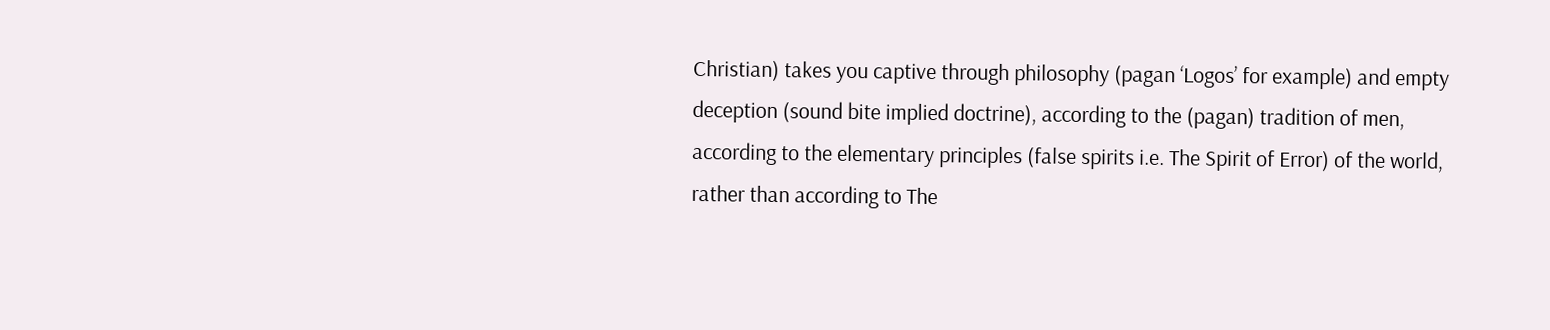Christian) takes you captive through philosophy (pagan ‘Logos’ for example) and empty deception (sound bite implied doctrine), according to the (pagan) tradition of men, according to the elementary principles (false spirits i.e. The Spirit of Error) of the world, rather than according to The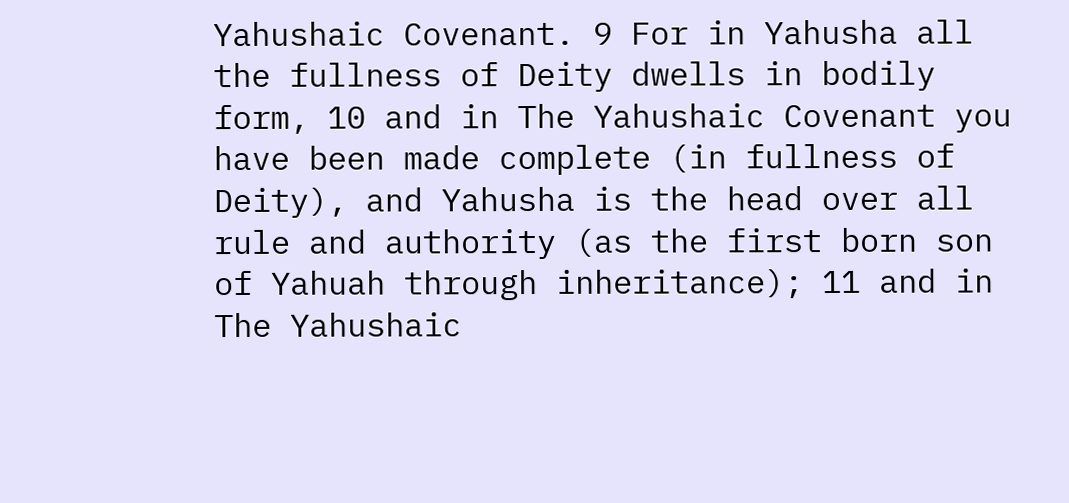Yahushaic Covenant. 9 For in Yahusha all the fullness of Deity dwells in bodily form, 10 and in The Yahushaic Covenant you have been made complete (in fullness of Deity), and Yahusha is the head over all rule and authority (as the first born son of Yahuah through inheritance); 11 and in The Yahushaic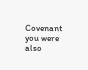Covenant you were also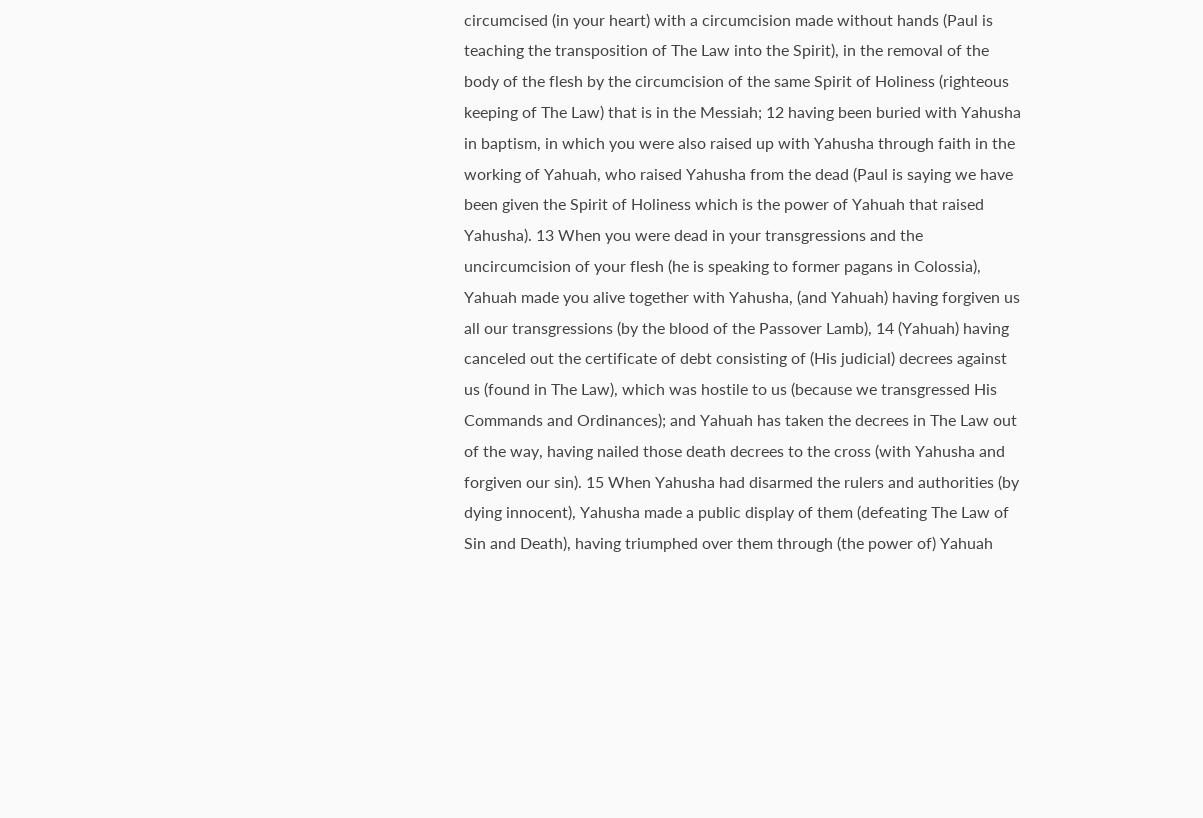circumcised (in your heart) with a circumcision made without hands (Paul is teaching the transposition of The Law into the Spirit), in the removal of the body of the flesh by the circumcision of the same Spirit of Holiness (righteous keeping of The Law) that is in the Messiah; 12 having been buried with Yahusha in baptism, in which you were also raised up with Yahusha through faith in the working of Yahuah, who raised Yahusha from the dead (Paul is saying we have been given the Spirit of Holiness which is the power of Yahuah that raised Yahusha). 13 When you were dead in your transgressions and the uncircumcision of your flesh (he is speaking to former pagans in Colossia), Yahuah made you alive together with Yahusha, (and Yahuah) having forgiven us all our transgressions (by the blood of the Passover Lamb), 14 (Yahuah) having canceled out the certificate of debt consisting of (His judicial) decrees against us (found in The Law), which was hostile to us (because we transgressed His Commands and Ordinances); and Yahuah has taken the decrees in The Law out of the way, having nailed those death decrees to the cross (with Yahusha and forgiven our sin). 15 When Yahusha had disarmed the rulers and authorities (by dying innocent), Yahusha made a public display of them (defeating The Law of Sin and Death), having triumphed over them through (the power of) Yahuah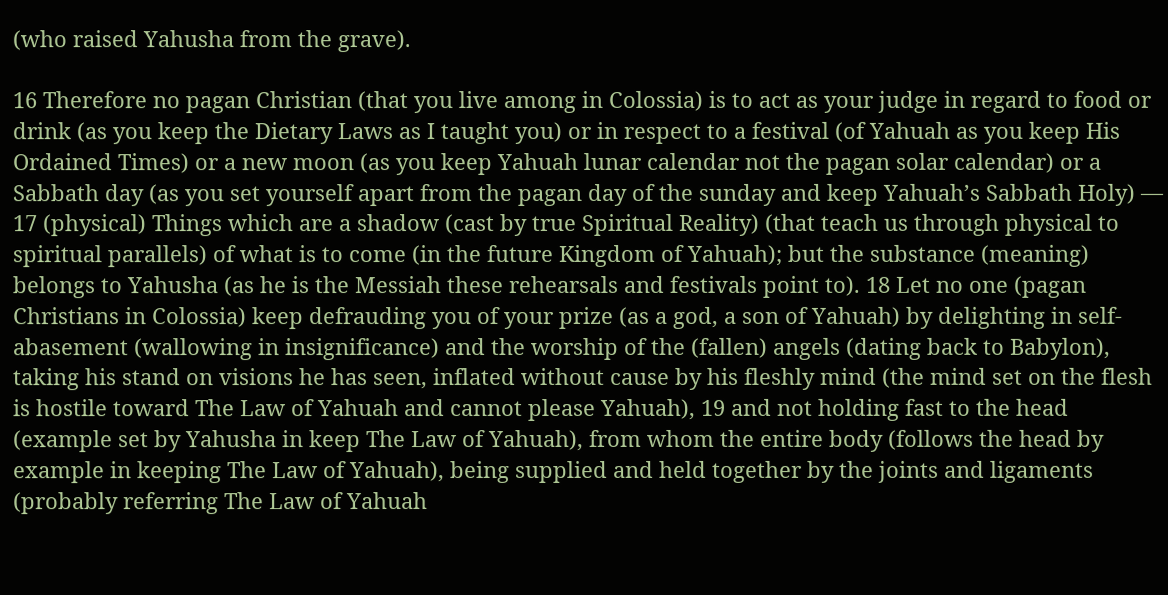(who raised Yahusha from the grave).

16 Therefore no pagan Christian (that you live among in Colossia) is to act as your judge in regard to food or drink (as you keep the Dietary Laws as I taught you) or in respect to a festival (of Yahuah as you keep His Ordained Times) or a new moon (as you keep Yahuah lunar calendar not the pagan solar calendar) or a Sabbath day (as you set yourself apart from the pagan day of the sunday and keep Yahuah’s Sabbath Holy) — 17 (physical) Things which are a shadow (cast by true Spiritual Reality) (that teach us through physical to spiritual parallels) of what is to come (in the future Kingdom of Yahuah); but the substance (meaning) belongs to Yahusha (as he is the Messiah these rehearsals and festivals point to). 18 Let no one (pagan Christians in Colossia) keep defrauding you of your prize (as a god, a son of Yahuah) by delighting in self-abasement (wallowing in insignificance) and the worship of the (fallen) angels (dating back to Babylon), taking his stand on visions he has seen, inflated without cause by his fleshly mind (the mind set on the flesh is hostile toward The Law of Yahuah and cannot please Yahuah), 19 and not holding fast to the head (example set by Yahusha in keep The Law of Yahuah), from whom the entire body (follows the head by example in keeping The Law of Yahuah), being supplied and held together by the joints and ligaments (probably referring The Law of Yahuah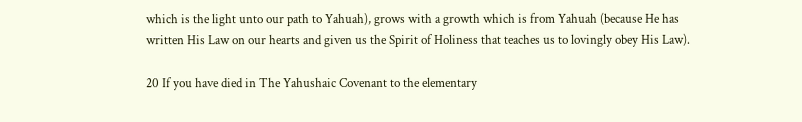which is the light unto our path to Yahuah), grows with a growth which is from Yahuah (because He has written His Law on our hearts and given us the Spirit of Holiness that teaches us to lovingly obey His Law).

20 If you have died in The Yahushaic Covenant to the elementary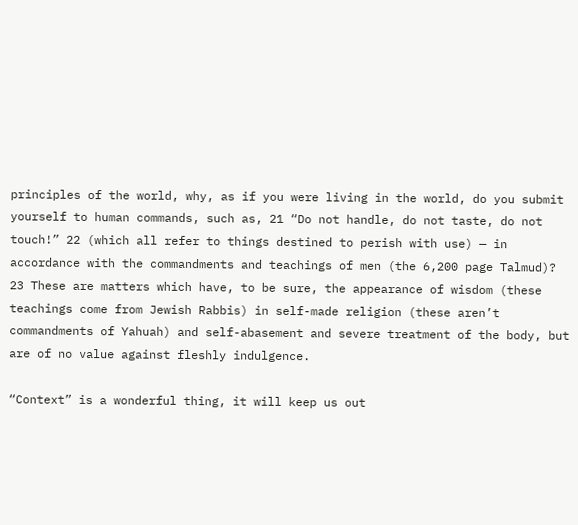principles of the world, why, as if you were living in the world, do you submit yourself to human commands, such as, 21 “Do not handle, do not taste, do not touch!” 22 (which all refer to things destined to perish with use) — in accordance with the commandments and teachings of men (the 6,200 page Talmud)? 23 These are matters which have, to be sure, the appearance of wisdom (these teachings come from Jewish Rabbis) in self-made religion (these aren’t commandments of Yahuah) and self-abasement and severe treatment of the body, but are of no value against fleshly indulgence.

“Context” is a wonderful thing, it will keep us out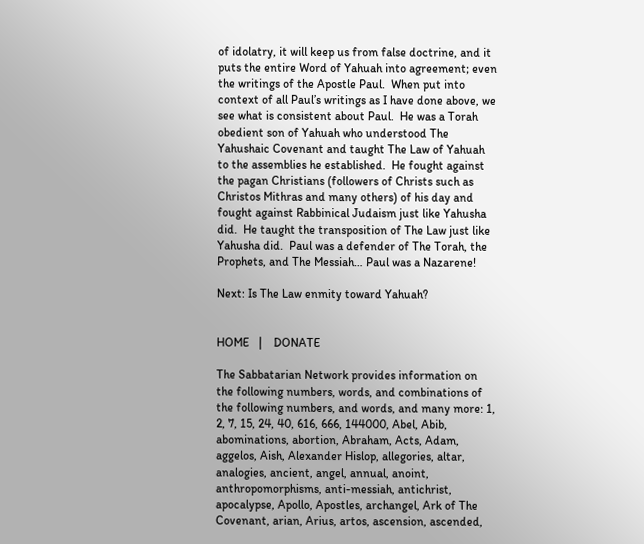of idolatry, it will keep us from false doctrine, and it puts the entire Word of Yahuah into agreement; even the writings of the Apostle Paul.  When put into context of all Paul’s writings as I have done above, we see what is consistent about Paul.  He was a Torah obedient son of Yahuah who understood The Yahushaic Covenant and taught The Law of Yahuah to the assemblies he established.  He fought against the pagan Christians (followers of Christs such as Christos Mithras and many others) of his day and fought against Rabbinical Judaism just like Yahusha did.  He taught the transposition of The Law just like Yahusha did.  Paul was a defender of The Torah, the Prophets, and The Messiah… Paul was a Nazarene!

Next: Is The Law enmity toward Yahuah?


HOME   |    DONATE

The Sabbatarian Network provides information on the following numbers, words, and combinations of the following numbers, and words, and many more: 1, 2, 7, 15, 24, 40, 616, 666, 144000, Abel, Abib, abominations, abortion, Abraham, Acts, Adam, aggelos, Aish, Alexander Hislop, allegories, altar, analogies, ancient, angel, annual, anoint, anthropomorphisms, anti-messiah, antichrist, apocalypse, Apollo, Apostles, archangel, Ark of The Covenant, arian, Arius, artos, ascension, ascended,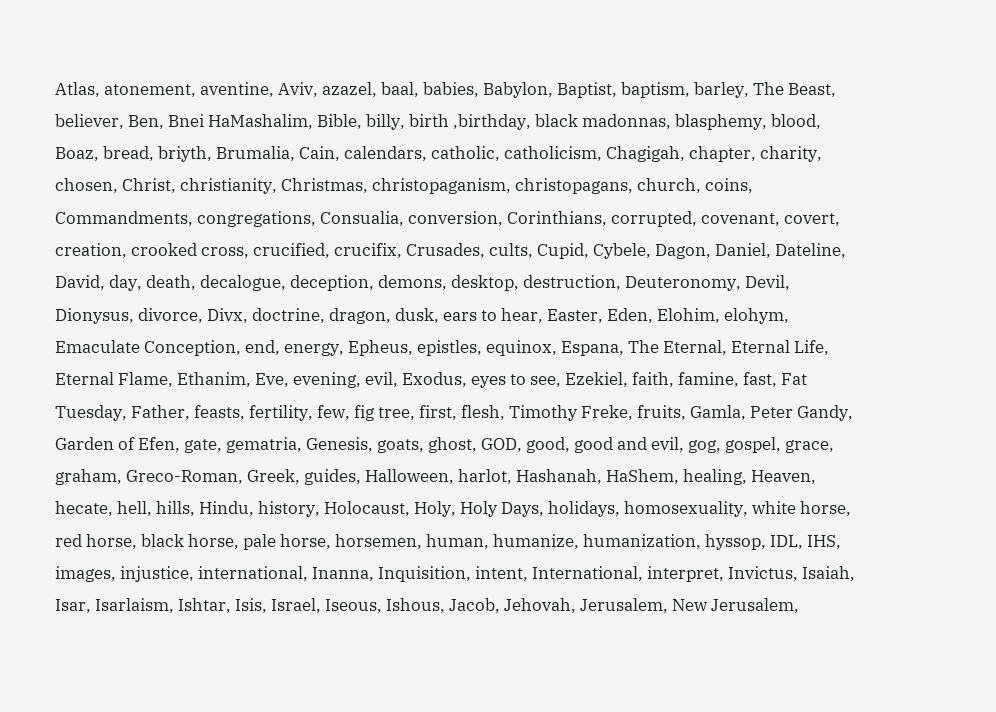Atlas, atonement, aventine, Aviv, azazel, baal, babies, Babylon, Baptist, baptism, barley, The Beast, believer, Ben, Bnei HaMashalim, Bible, billy, birth ,birthday, black madonnas, blasphemy, blood, Boaz, bread, briyth, Brumalia, Cain, calendars, catholic, catholicism, Chagigah, chapter, charity, chosen, Christ, christianity, Christmas, christopaganism, christopagans, church, coins, Commandments, congregations, Consualia, conversion, Corinthians, corrupted, covenant, covert, creation, crooked cross, crucified, crucifix, Crusades, cults, Cupid, Cybele, Dagon, Daniel, Dateline, David, day, death, decalogue, deception, demons, desktop, destruction, Deuteronomy, Devil, Dionysus, divorce, Divx, doctrine, dragon, dusk, ears to hear, Easter, Eden, Elohim, elohym, Emaculate Conception, end, energy, Epheus, epistles, equinox, Espana, The Eternal, Eternal Life, Eternal Flame, Ethanim, Eve, evening, evil, Exodus, eyes to see, Ezekiel, faith, famine, fast, Fat Tuesday, Father, feasts, fertility, few, fig tree, first, flesh, Timothy Freke, fruits, Gamla, Peter Gandy, Garden of Efen, gate, gematria, Genesis, goats, ghost, GOD, good, good and evil, gog, gospel, grace, graham, Greco-Roman, Greek, guides, Halloween, harlot, Hashanah, HaShem, healing, Heaven, hecate, hell, hills, Hindu, history, Holocaust, Holy, Holy Days, holidays, homosexuality, white horse, red horse, black horse, pale horse, horsemen, human, humanize, humanization, hyssop, IDL, IHS, images, injustice, international, Inanna, Inquisition, intent, International, interpret, Invictus, Isaiah, Isar, Isarlaism, Ishtar, Isis, Israel, Iseous, Ishous, Jacob, Jehovah, Jerusalem, New Jerusalem,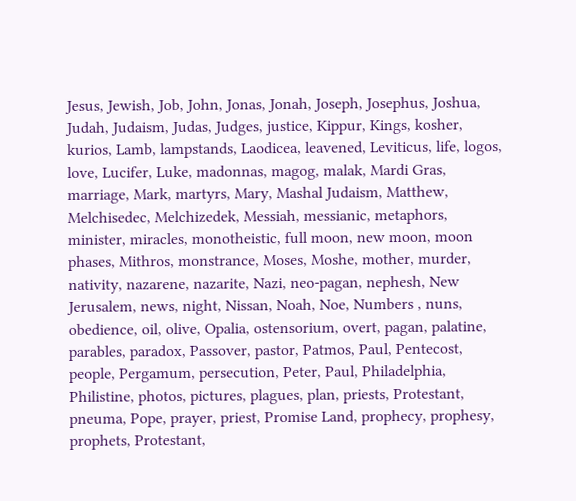Jesus, Jewish, Job, John, Jonas, Jonah, Joseph, Josephus, Joshua, Judah, Judaism, Judas, Judges, justice, Kippur, Kings, kosher, kurios, Lamb, lampstands, Laodicea, leavened, Leviticus, life, logos, love, Lucifer, Luke, madonnas, magog, malak, Mardi Gras, marriage, Mark, martyrs, Mary, Mashal Judaism, Matthew, Melchisedec, Melchizedek, Messiah, messianic, metaphors, minister, miracles, monotheistic, full moon, new moon, moon phases, Mithros, monstrance, Moses, Moshe, mother, murder, nativity, nazarene, nazarite, Nazi, neo-pagan, nephesh, New Jerusalem, news, night, Nissan, Noah, Noe, Numbers , nuns, obedience, oil, olive, Opalia, ostensorium, overt, pagan, palatine, parables, paradox, Passover, pastor, Patmos, Paul, Pentecost, people, Pergamum, persecution, Peter, Paul, Philadelphia, Philistine, photos, pictures, plagues, plan, priests, Protestant, pneuma, Pope, prayer, priest, Promise Land, prophecy, prophesy, prophets, Protestant,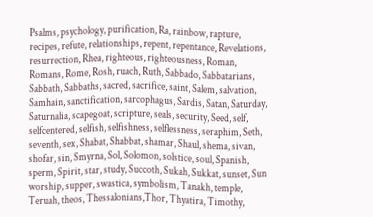Psalms, psychology, purification, Ra, rainbow, rapture, recipes, refute, relationships, repent, repentance, Revelations, resurrection, Rhea, righteous, righteousness, Roman, Romans, Rome, Rosh, ruach, Ruth, Sabbado, Sabbatarians, Sabbath, Sabbaths, sacred, sacrifice, saint, Salem, salvation, Samhain, sanctification, sarcophagus, Sardis, Satan, Saturday, Saturnalia, scapegoat, scripture, seals, security, Seed, self, selfcentered, selfish, selfishness, selflessness, seraphim, Seth, seventh, sex, Shabat, Shabbat, shamar, Shaul, shema, sivan, shofar, sin, Smyrna, Sol, Solomon, solstice, soul, Spanish, sperm, Spirit, star, study, Succoth, Sukah, Sukkat, sunset, Sun worship, supper, swastica, symbolism, Tanakh, temple, Teruah, theos, Thessalonians,Thor, Thyatira, Timothy,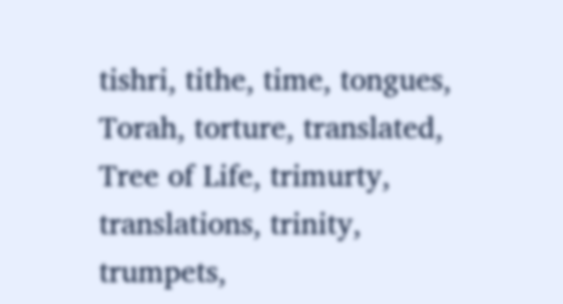tishri, tithe, time, tongues, Torah, torture, translated, Tree of Life, trimurty, translations, trinity, trumpets,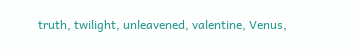truth, twilight, unleavened, valentine, Venus,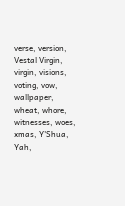verse, version, Vestal Virgin, virgin, visions, voting, vow, wallpaper, wheat, whore, witnesses, woes, xmas, Y'Shua, Yah,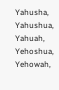Yahusha, Yahushua, Yahuah, Yehoshua, Yehowah,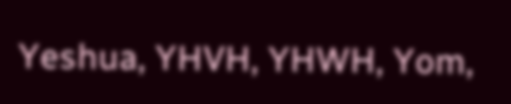Yeshua, YHVH, YHWH, Yom,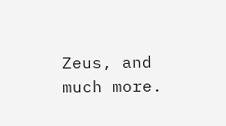Zeus, and much more.